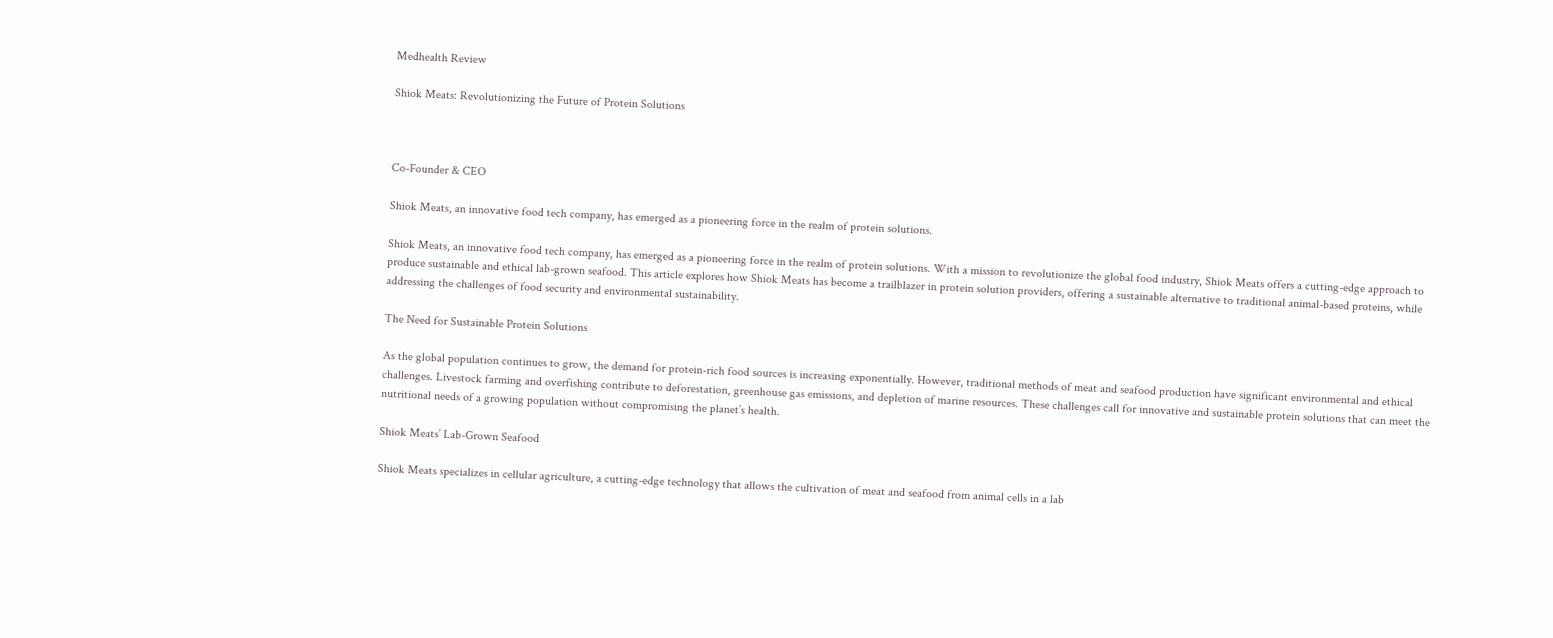Medhealth Review

Shiok Meats: Revolutionizing the Future of Protein Solutions



Co-Founder & CEO

Shiok Meats, an innovative food tech company, has emerged as a pioneering force in the realm of protein solutions.

Shiok Meats, an innovative food tech company, has emerged as a pioneering force in the realm of protein solutions. With a mission to revolutionize the global food industry, Shiok Meats offers a cutting-edge approach to produce sustainable and ethical lab-grown seafood. This article explores how Shiok Meats has become a trailblazer in protein solution providers, offering a sustainable alternative to traditional animal-based proteins, while addressing the challenges of food security and environmental sustainability.

The Need for Sustainable Protein Solutions

As the global population continues to grow, the demand for protein-rich food sources is increasing exponentially. However, traditional methods of meat and seafood production have significant environmental and ethical challenges. Livestock farming and overfishing contribute to deforestation, greenhouse gas emissions, and depletion of marine resources. These challenges call for innovative and sustainable protein solutions that can meet the nutritional needs of a growing population without compromising the planet’s health.

Shiok Meats’ Lab-Grown Seafood

Shiok Meats specializes in cellular agriculture, a cutting-edge technology that allows the cultivation of meat and seafood from animal cells in a lab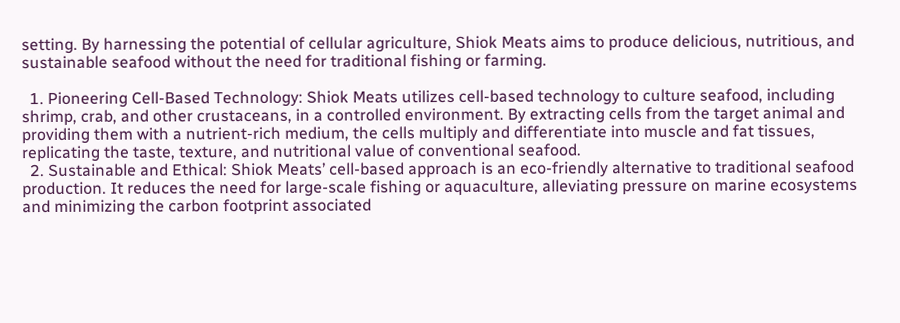setting. By harnessing the potential of cellular agriculture, Shiok Meats aims to produce delicious, nutritious, and sustainable seafood without the need for traditional fishing or farming.

  1. Pioneering Cell-Based Technology: Shiok Meats utilizes cell-based technology to culture seafood, including shrimp, crab, and other crustaceans, in a controlled environment. By extracting cells from the target animal and providing them with a nutrient-rich medium, the cells multiply and differentiate into muscle and fat tissues, replicating the taste, texture, and nutritional value of conventional seafood.
  2. Sustainable and Ethical: Shiok Meats’ cell-based approach is an eco-friendly alternative to traditional seafood production. It reduces the need for large-scale fishing or aquaculture, alleviating pressure on marine ecosystems and minimizing the carbon footprint associated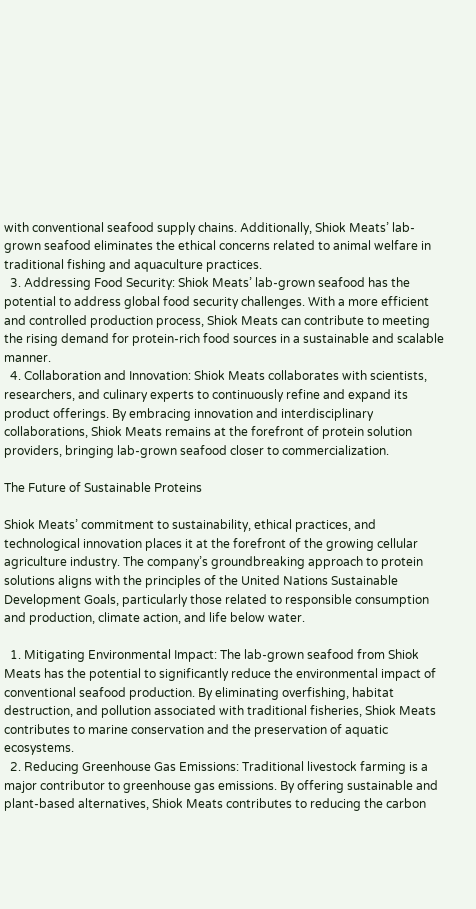with conventional seafood supply chains. Additionally, Shiok Meats’ lab-grown seafood eliminates the ethical concerns related to animal welfare in traditional fishing and aquaculture practices.
  3. Addressing Food Security: Shiok Meats’ lab-grown seafood has the potential to address global food security challenges. With a more efficient and controlled production process, Shiok Meats can contribute to meeting the rising demand for protein-rich food sources in a sustainable and scalable manner.
  4. Collaboration and Innovation: Shiok Meats collaborates with scientists, researchers, and culinary experts to continuously refine and expand its product offerings. By embracing innovation and interdisciplinary collaborations, Shiok Meats remains at the forefront of protein solution providers, bringing lab-grown seafood closer to commercialization.

The Future of Sustainable Proteins

Shiok Meats’ commitment to sustainability, ethical practices, and technological innovation places it at the forefront of the growing cellular agriculture industry. The company’s groundbreaking approach to protein solutions aligns with the principles of the United Nations Sustainable Development Goals, particularly those related to responsible consumption and production, climate action, and life below water.

  1. Mitigating Environmental Impact: The lab-grown seafood from Shiok Meats has the potential to significantly reduce the environmental impact of conventional seafood production. By eliminating overfishing, habitat destruction, and pollution associated with traditional fisheries, Shiok Meats contributes to marine conservation and the preservation of aquatic ecosystems.
  2. Reducing Greenhouse Gas Emissions: Traditional livestock farming is a major contributor to greenhouse gas emissions. By offering sustainable and plant-based alternatives, Shiok Meats contributes to reducing the carbon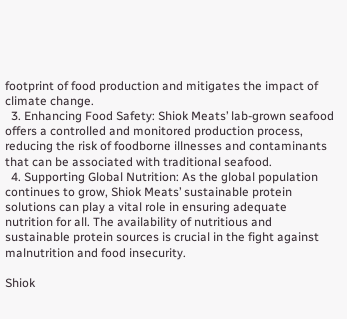footprint of food production and mitigates the impact of climate change.
  3. Enhancing Food Safety: Shiok Meats’ lab-grown seafood offers a controlled and monitored production process, reducing the risk of foodborne illnesses and contaminants that can be associated with traditional seafood.
  4. Supporting Global Nutrition: As the global population continues to grow, Shiok Meats’ sustainable protein solutions can play a vital role in ensuring adequate nutrition for all. The availability of nutritious and sustainable protein sources is crucial in the fight against malnutrition and food insecurity.

Shiok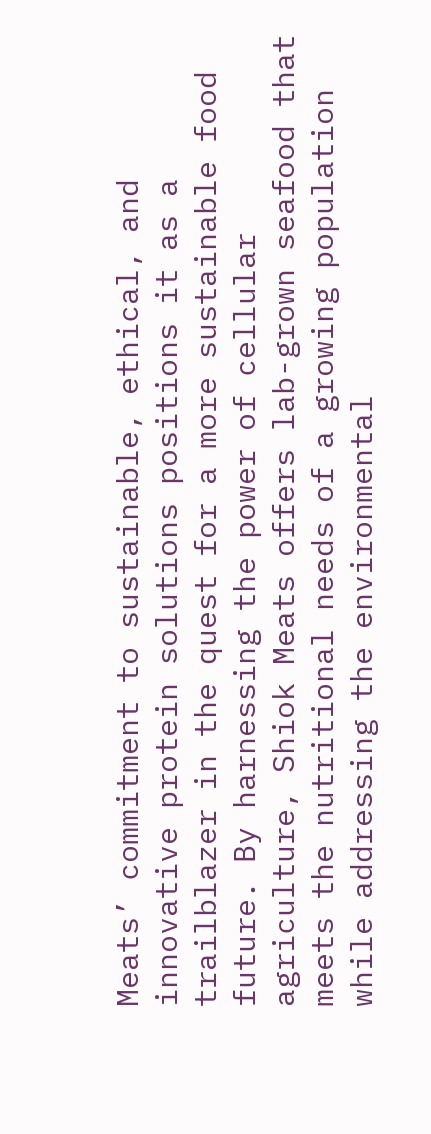Meats’ commitment to sustainable, ethical, and innovative protein solutions positions it as a trailblazer in the quest for a more sustainable food future. By harnessing the power of cellular agriculture, Shiok Meats offers lab-grown seafood that meets the nutritional needs of a growing population while addressing the environmental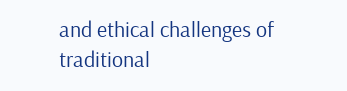and ethical challenges of traditional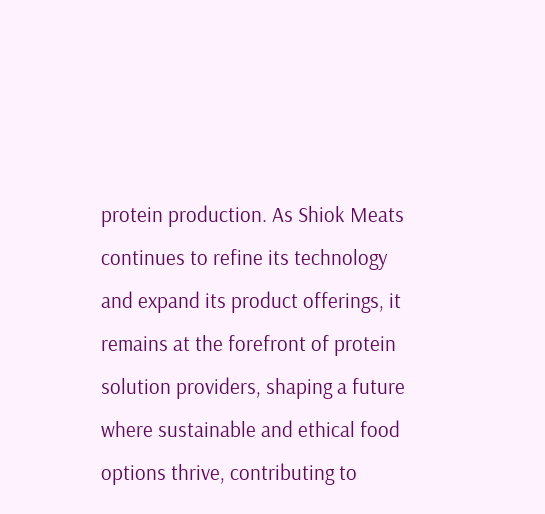protein production. As Shiok Meats continues to refine its technology and expand its product offerings, it remains at the forefront of protein solution providers, shaping a future where sustainable and ethical food options thrive, contributing to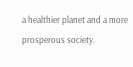a healthier planet and a more prosperous society.